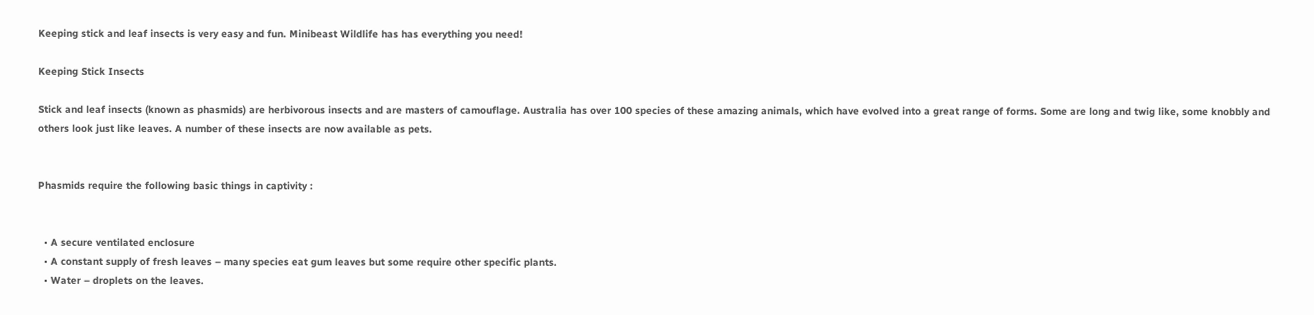Keeping stick and leaf insects is very easy and fun. Minibeast Wildlife has has everything you need!

Keeping Stick Insects

Stick and leaf insects (known as phasmids) are herbivorous insects and are masters of camouflage. Australia has over 100 species of these amazing animals, which have evolved into a great range of forms. Some are long and twig like, some knobbly and others look just like leaves. A number of these insects are now available as pets.


Phasmids require the following basic things in captivity :


  • A secure ventilated enclosure
  • A constant supply of fresh leaves – many species eat gum leaves but some require other specific plants.
  • Water – droplets on the leaves.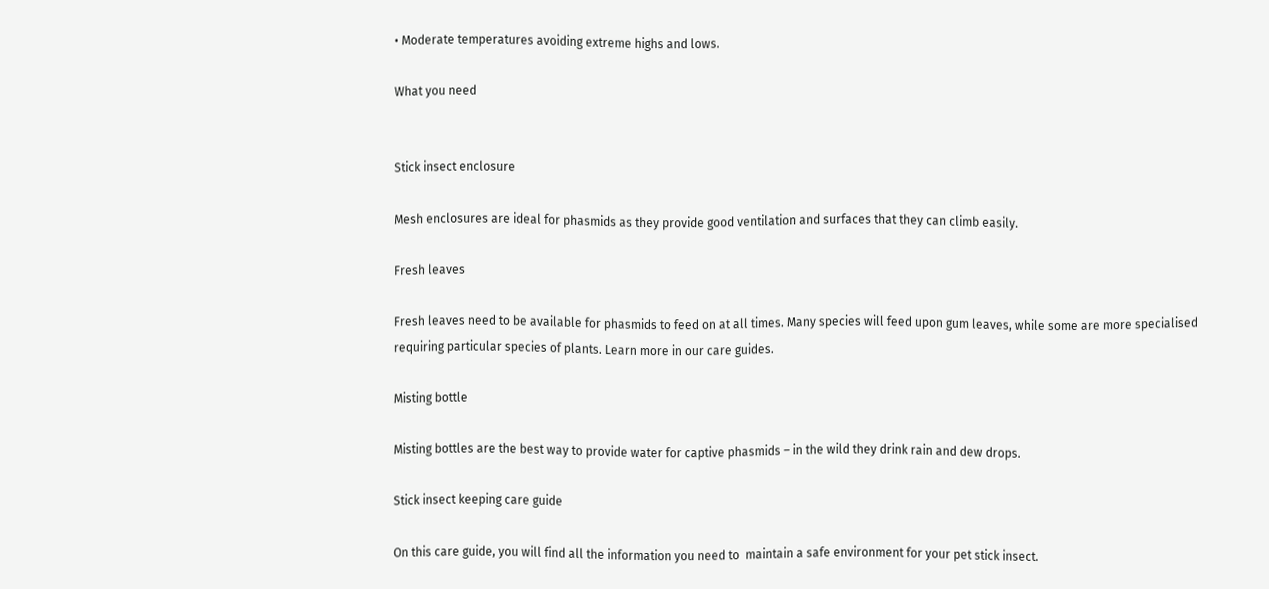• Moderate temperatures avoiding extreme highs and lows.

What you need


Stick insect enclosure

Mesh enclosures are ideal for phasmids as they provide good ventilation and surfaces that they can climb easily.

Fresh leaves

Fresh leaves need to be available for phasmids to feed on at all times. Many species will feed upon gum leaves, while some are more specialised requiring particular species of plants. Learn more in our care guides.

Misting bottle

Misting bottles are the best way to provide water for captive phasmids – in the wild they drink rain and dew drops.

Stick insect keeping care guide

On this care guide, you will find all the information you need to  maintain a safe environment for your pet stick insect.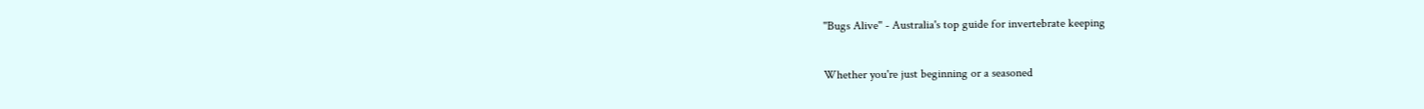''Bugs Alive'' - Australia's top guide for invertebrate keeping

Whether you're just beginning or a seasoned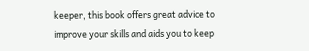keeper, this book offers great advice to improve your skills and aids you to keep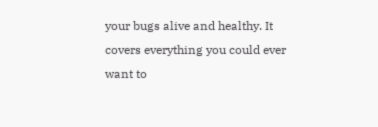your bugs alive and healthy. It covers everything you could ever want to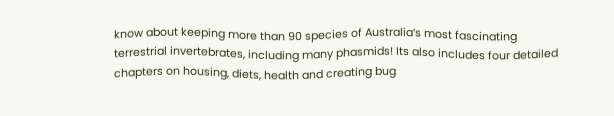know about keeping more than 90 species of Australia’s most fascinating terrestrial invertebrates, including many phasmids! Its also includes four detailed chapters on housing, diets, health and creating bug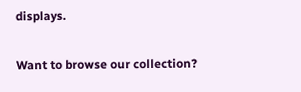displays.

Want to browse our collection?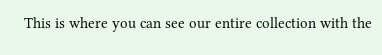This is where you can see our entire collection with the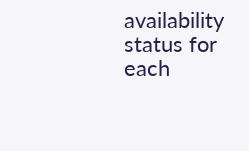availability status for each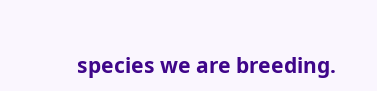species we are breeding.